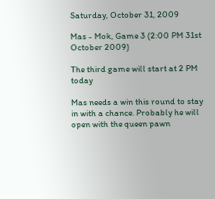Saturday, October 31, 2009

Mas - Mok, Game 3 (2:00 PM 31st October 2009)

The third game will start at 2 PM today

Mas needs a win this round to stay in with a chance. Probably he will open with the queen pawn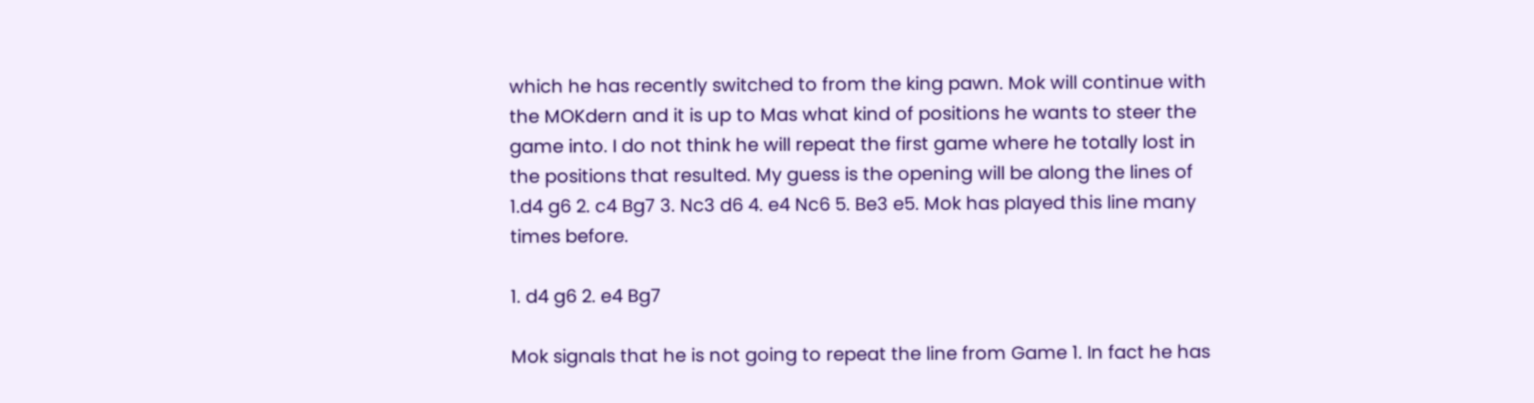which he has recently switched to from the king pawn. Mok will continue with the MOKdern and it is up to Mas what kind of positions he wants to steer the game into. I do not think he will repeat the first game where he totally lost in the positions that resulted. My guess is the opening will be along the lines of 1.d4 g6 2. c4 Bg7 3. Nc3 d6 4. e4 Nc6 5. Be3 e5. Mok has played this line many times before.

1. d4 g6 2. e4 Bg7

Mok signals that he is not going to repeat the line from Game 1. In fact he has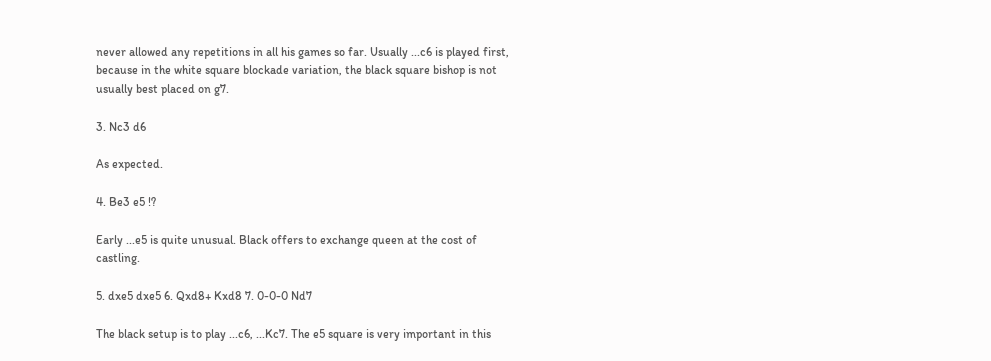never allowed any repetitions in all his games so far. Usually ...c6 is played first, because in the white square blockade variation, the black square bishop is not usually best placed on g7.

3. Nc3 d6

As expected.

4. Be3 e5 !?

Early ...e5 is quite unusual. Black offers to exchange queen at the cost of castling.

5. dxe5 dxe5 6. Qxd8+ Kxd8 7. 0-0-0 Nd7

The black setup is to play ...c6, ...Kc7. The e5 square is very important in this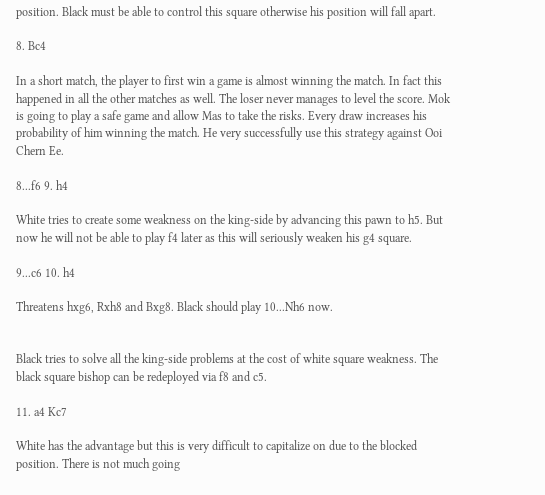position. Black must be able to control this square otherwise his position will fall apart.

8. Bc4

In a short match, the player to first win a game is almost winning the match. In fact this happened in all the other matches as well. The loser never manages to level the score. Mok is going to play a safe game and allow Mas to take the risks. Every draw increases his probability of him winning the match. He very successfully use this strategy against Ooi Chern Ee.

8...f6 9. h4

White tries to create some weakness on the king-side by advancing this pawn to h5. But now he will not be able to play f4 later as this will seriously weaken his g4 square.

9...c6 10. h4

Threatens hxg6, Rxh8 and Bxg8. Black should play 10...Nh6 now.


Black tries to solve all the king-side problems at the cost of white square weakness. The black square bishop can be redeployed via f8 and c5.

11. a4 Kc7

White has the advantage but this is very difficult to capitalize on due to the blocked position. There is not much going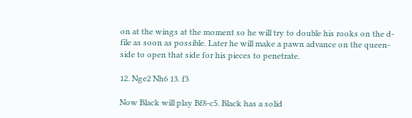on at the wings at the moment so he will try to double his rooks on the d-file as soon as possible. Later he will make a pawn advance on the queen-side to open that side for his pieces to penetrate.

12. Nge2 Nh6 13. f3

Now Black will play Bf8-c5. Black has a solid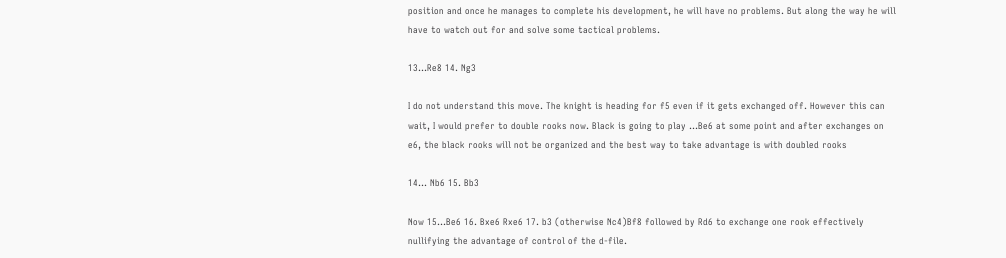position and once he manages to complete his development, he will have no problems. But along the way he will have to watch out for and solve some tactical problems.

13...Re8 14. Ng3

I do not understand this move. The knight is heading for f5 even if it gets exchanged off. However this can wait, I would prefer to double rooks now. Black is going to play ...Be6 at some point and after exchanges on e6, the black rooks will not be organized and the best way to take advantage is with doubled rooks

14... Nb6 15. Bb3

Now 15...Be6 16. Bxe6 Rxe6 17. b3 (otherwise Nc4)Bf8 followed by Rd6 to exchange one rook effectively nullifying the advantage of control of the d-file.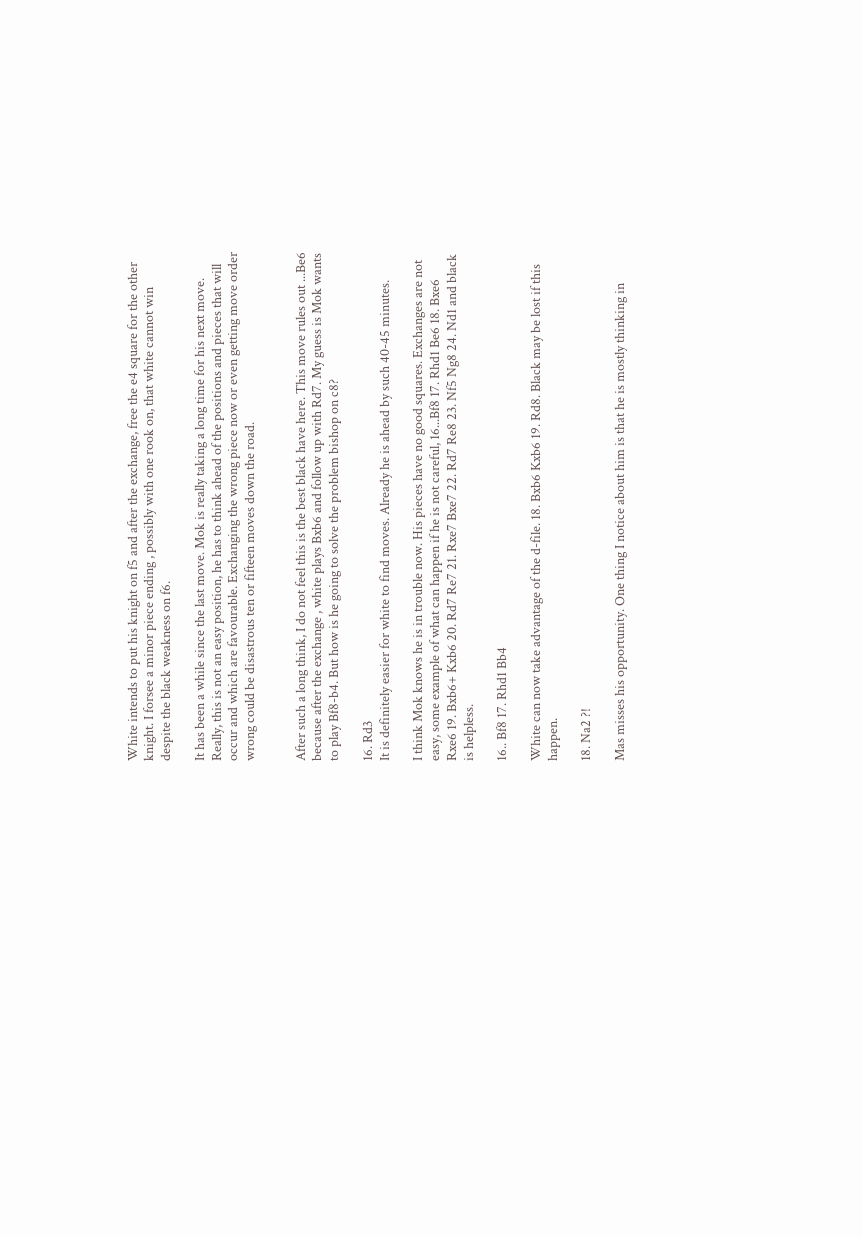White intends to put his knight on f5 and after the exchange, free the e4 square for the other knight. I forsee a minor piece ending , possibly with one rook on, that white cannot win despite the black weakness on f6.

It has been a while since the last move. Mok is really taking a long time for his next move. Really, this is not an easy position, he has to think ahead of the positions and pieces that will occur and which are favourable. Exchanging the wrong piece now or even getting move order wrong could be disastrous ten or fifteen moves down the road.


After such a long think, I do not feel this is the best black have here. This move rules out ...Be6 because after the exchange , white plays Bxb6 and follow up with Rd7. My guess is Mok wants to play Bf8-b4. But how is he going to solve the problem bishop on c8?

16. Rd3
It is definitely easier for white to find moves. Already he is ahead by such 40-45 minutes.

I think Mok knows he is in trouble now. His pieces have no good squares. Exchanges are not easy, some example of what can happen if he is not careful, 16...Bf8 17. Rhd1 Be6 18. Bxe6 Rxe6 19. Bxb6+ Kxb6 20. Rd7 Re7 21. Rxe7 Bxe7 22. Rd7 Re8 23. Nf5 Ng8 24. Nd1 and black is helpless.

16.. Bf8 17. Rhd1 Bb4

White can now take advantage of the d-file. 18. Bxb6 Kxb6 19. Rd8. Black may be lost if this happen.

18. Na2 ?!

Mas misses his opportunity. One thing I notice about him is that he is mostly thinking in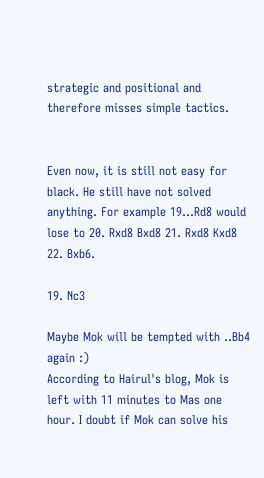strategic and positional and therefore misses simple tactics.


Even now, it is still not easy for black. He still have not solved anything. For example 19...Rd8 would lose to 20. Rxd8 Bxd8 21. Rxd8 Kxd8 22. Bxb6.

19. Nc3

Maybe Mok will be tempted with ..Bb4 again :)
According to Hairul's blog, Mok is left with 11 minutes to Mas one hour. I doubt if Mok can solve his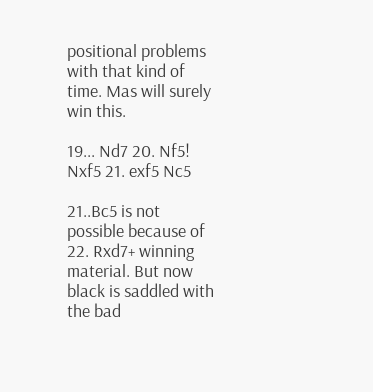positional problems with that kind of time. Mas will surely win this.

19... Nd7 20. Nf5! Nxf5 21. exf5 Nc5

21..Bc5 is not possible because of 22. Rxd7+ winning material. But now black is saddled with the bad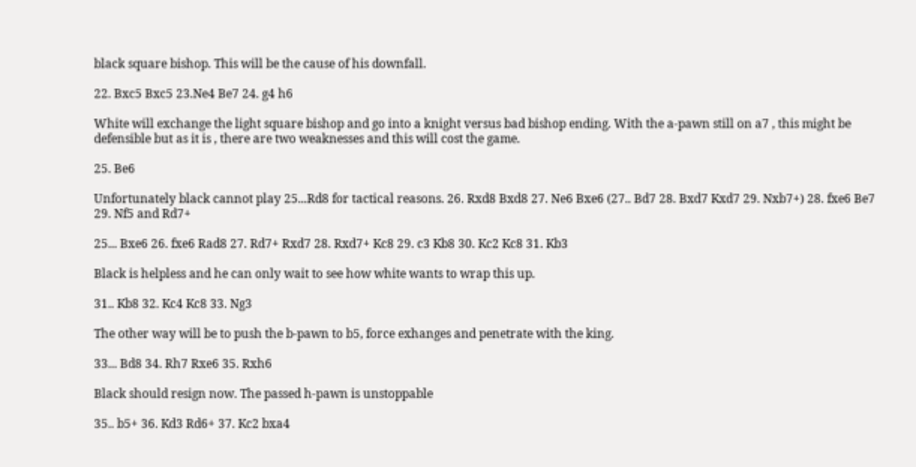black square bishop. This will be the cause of his downfall.

22. Bxc5 Bxc5 23.Ne4 Be7 24. g4 h6

White will exchange the light square bishop and go into a knight versus bad bishop ending. With the a-pawn still on a7 , this might be defensible but as it is , there are two weaknesses and this will cost the game.

25. Be6

Unfortunately black cannot play 25...Rd8 for tactical reasons. 26. Rxd8 Bxd8 27. Ne6 Bxe6 (27.. Bd7 28. Bxd7 Kxd7 29. Nxb7+) 28. fxe6 Be7 29. Nf5 and Rd7+

25... Bxe6 26. fxe6 Rad8 27. Rd7+ Rxd7 28. Rxd7+ Kc8 29. c3 Kb8 30. Kc2 Kc8 31. Kb3

Black is helpless and he can only wait to see how white wants to wrap this up.

31.. Kb8 32. Kc4 Kc8 33. Ng3

The other way will be to push the b-pawn to b5, force exhanges and penetrate with the king.

33... Bd8 34. Rh7 Rxe6 35. Rxh6

Black should resign now. The passed h-pawn is unstoppable

35.. b5+ 36. Kd3 Rd6+ 37. Kc2 bxa4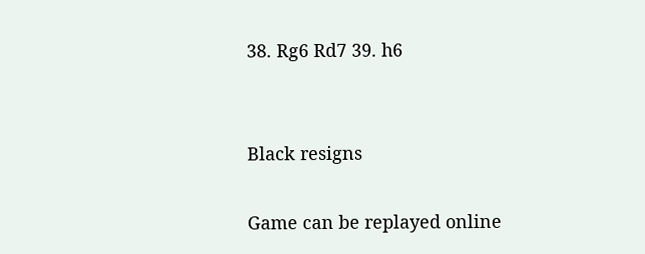38. Rg6 Rd7 39. h6


Black resigns

Game can be replayed online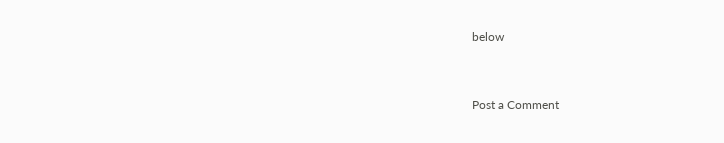below


Post a Comment